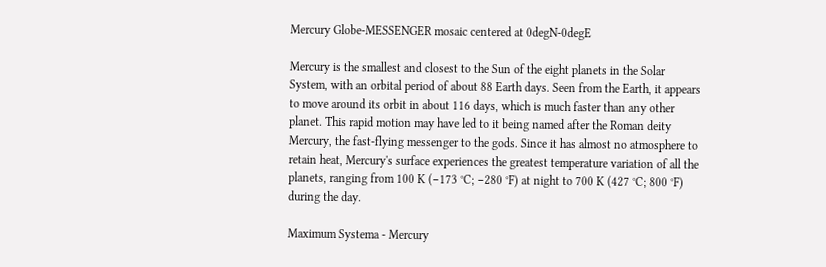Mercury Globe-MESSENGER mosaic centered at 0degN-0degE

Mercury is the smallest and closest to the Sun of the eight planets in the Solar System, with an orbital period of about 88 Earth days. Seen from the Earth, it appears to move around its orbit in about 116 days, which is much faster than any other planet. This rapid motion may have led to it being named after the Roman deity Mercury, the fast-flying messenger to the gods. Since it has almost no atmosphere to retain heat, Mercury's surface experiences the greatest temperature variation of all the planets, ranging from 100 K (−173 °C; −280 °F) at night to 700 K (427 °C; 800 °F) during the day.

Maximum Systema - Mercury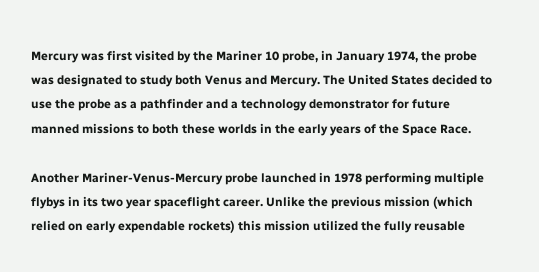Mercury was first visited by the Mariner 10 probe, in January 1974, the probe was designated to study both Venus and Mercury. The United States decided to use the probe as a pathfinder and a technology demonstrator for future manned missions to both these worlds in the early years of the Space Race.

Another Mariner-Venus-Mercury probe launched in 1978 performing multiple flybys in its two year spaceflight career. Unlike the previous mission (which relied on early expendable rockets) this mission utilized the fully reusable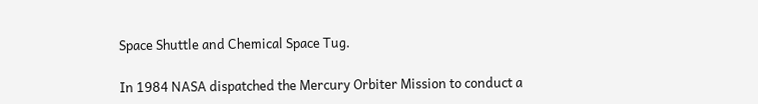Space Shuttle and Chemical Space Tug.

In 1984 NASA dispatched the Mercury Orbiter Mission to conduct a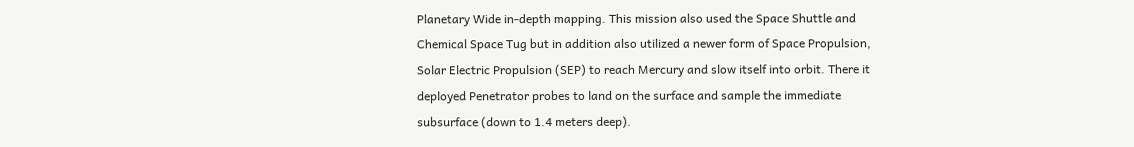Planetary Wide in-depth mapping. This mission also used the Space Shuttle and Chemical Space Tug but in addition also utilized a newer form of Space Propulsion, Solar Electric Propulsion (SEP) to reach Mercury and slow itself into orbit. There it deployed Penetrator probes to land on the surface and sample the immediate subsurface (down to 1.4 meters deep).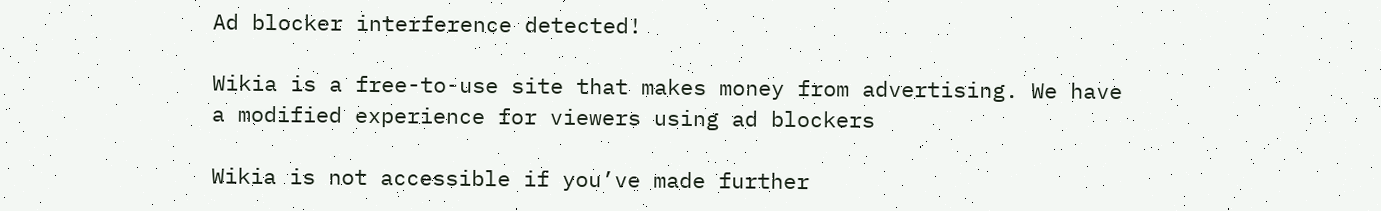Ad blocker interference detected!

Wikia is a free-to-use site that makes money from advertising. We have a modified experience for viewers using ad blockers

Wikia is not accessible if you’ve made further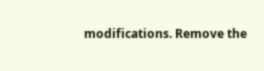modifications. Remove the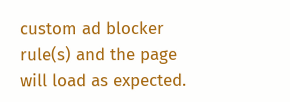custom ad blocker rule(s) and the page will load as expected.